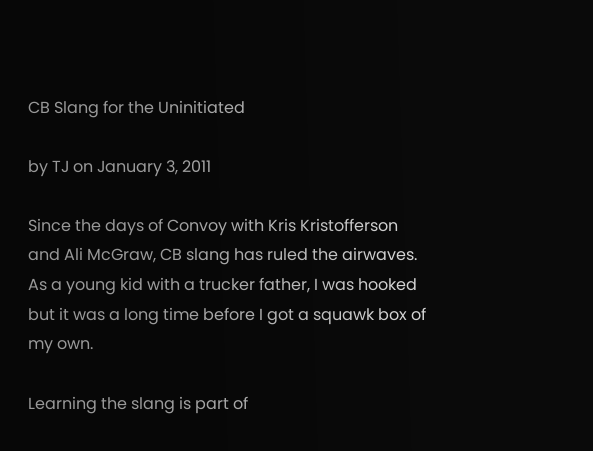CB Slang for the Uninitiated

by TJ on January 3, 2011

Since the days of Convoy with Kris Kristofferson and Ali McGraw, CB slang has ruled the airwaves.  As a young kid with a trucker father, I was hooked but it was a long time before I got a squawk box of my own.

Learning the slang is part of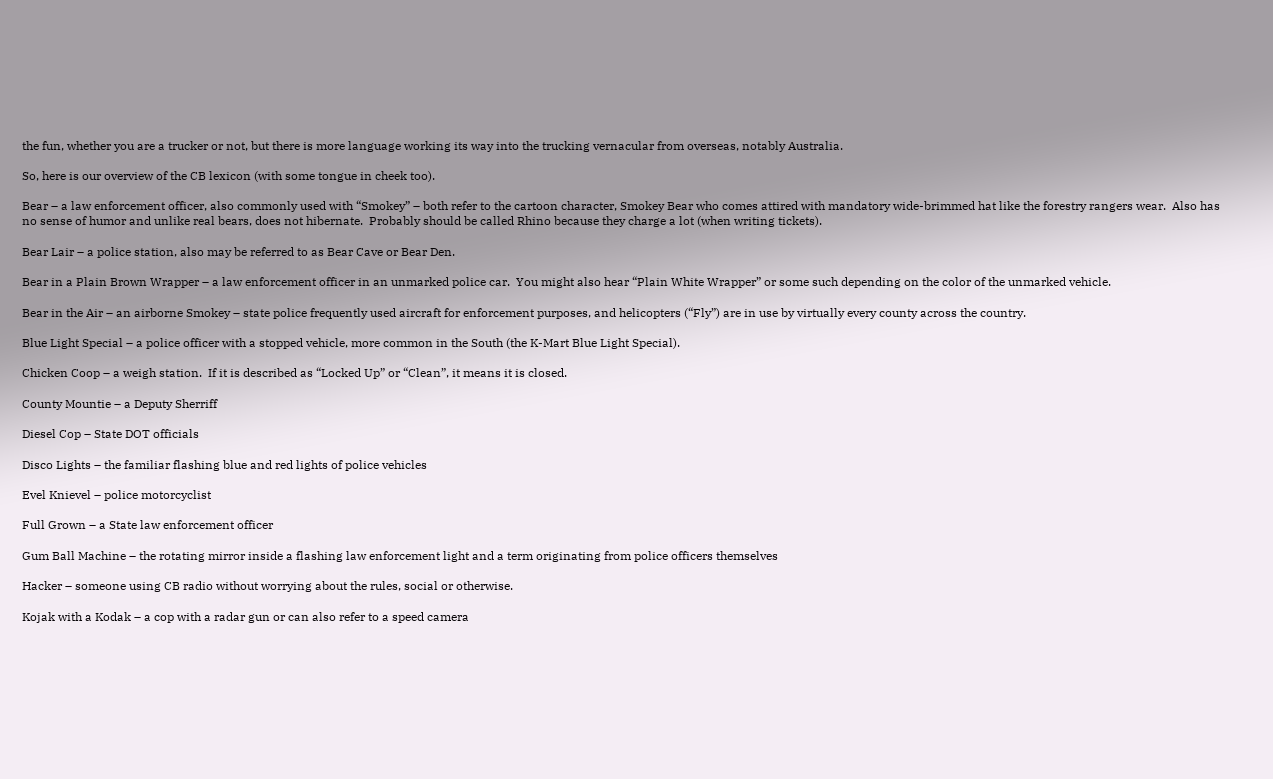the fun, whether you are a trucker or not, but there is more language working its way into the trucking vernacular from overseas, notably Australia.

So, here is our overview of the CB lexicon (with some tongue in cheek too).

Bear – a law enforcement officer, also commonly used with “Smokey” – both refer to the cartoon character, Smokey Bear who comes attired with mandatory wide-brimmed hat like the forestry rangers wear.  Also has no sense of humor and unlike real bears, does not hibernate.  Probably should be called Rhino because they charge a lot (when writing tickets).

Bear Lair – a police station, also may be referred to as Bear Cave or Bear Den.

Bear in a Plain Brown Wrapper – a law enforcement officer in an unmarked police car.  You might also hear “Plain White Wrapper” or some such depending on the color of the unmarked vehicle.

Bear in the Air – an airborne Smokey – state police frequently used aircraft for enforcement purposes, and helicopters (“Fly”) are in use by virtually every county across the country.

Blue Light Special – a police officer with a stopped vehicle, more common in the South (the K-Mart Blue Light Special).

Chicken Coop – a weigh station.  If it is described as “Locked Up” or “Clean”, it means it is closed.

County Mountie – a Deputy Sherriff

Diesel Cop – State DOT officials

Disco Lights – the familiar flashing blue and red lights of police vehicles

Evel Knievel – police motorcyclist

Full Grown – a State law enforcement officer

Gum Ball Machine – the rotating mirror inside a flashing law enforcement light and a term originating from police officers themselves

Hacker – someone using CB radio without worrying about the rules, social or otherwise.

Kojak with a Kodak – a cop with a radar gun or can also refer to a speed camera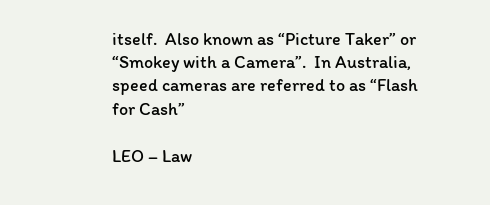itself.  Also known as “Picture Taker” or “Smokey with a Camera”.  In Australia, speed cameras are referred to as “Flash for Cash”

LEO – Law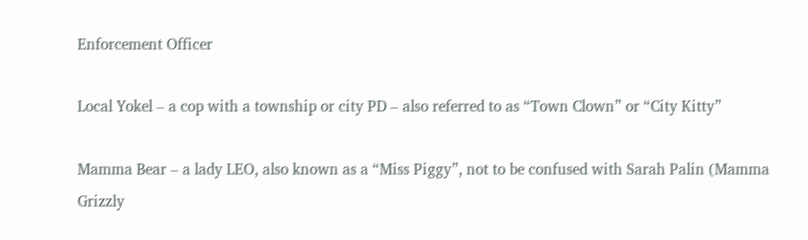Enforcement Officer

Local Yokel – a cop with a township or city PD – also referred to as “Town Clown” or “City Kitty”

Mamma Bear – a lady LEO, also known as a “Miss Piggy”, not to be confused with Sarah Palin (Mamma Grizzly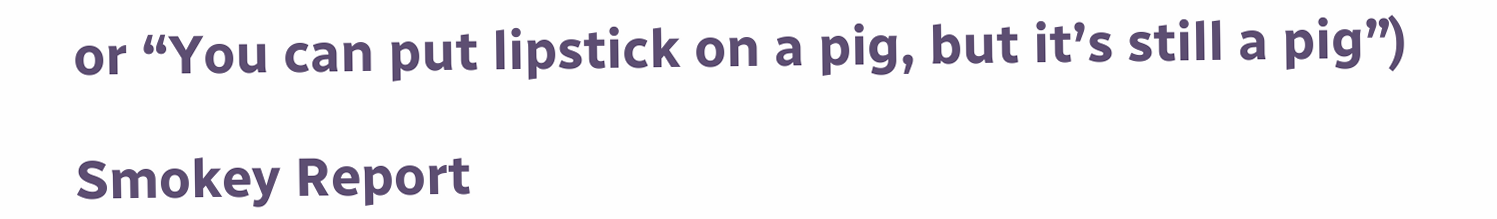or “You can put lipstick on a pig, but it’s still a pig”)

Smokey Report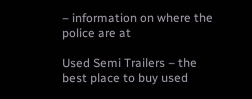– information on where the police are at

Used Semi Trailers – the best place to buy used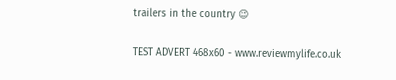trailers in the country 😉

TEST ADVERT 468x60 - www.reviewmylife.co.uk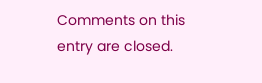Comments on this entry are closed.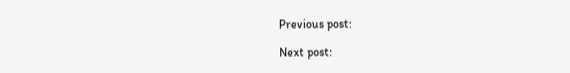Previous post:

Next post: